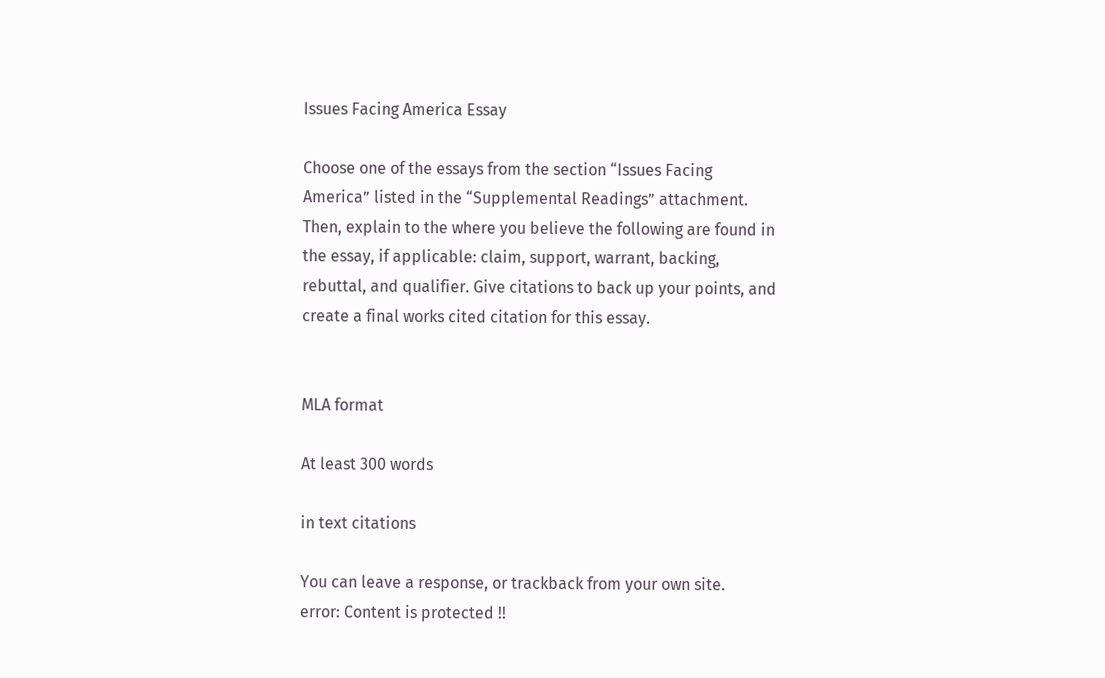Issues Facing America Essay

Choose one of the essays from the section “Issues Facing America” listed in the “Supplemental Readings” attachment. Then, explain to the where you believe the following are found in the essay, if applicable: claim, support, warrant, backing, rebuttal, and qualifier. Give citations to back up your points, and create a final works cited citation for this essay.


MLA format

At least 300 words

in text citations

You can leave a response, or trackback from your own site.
error: Content is protected !!